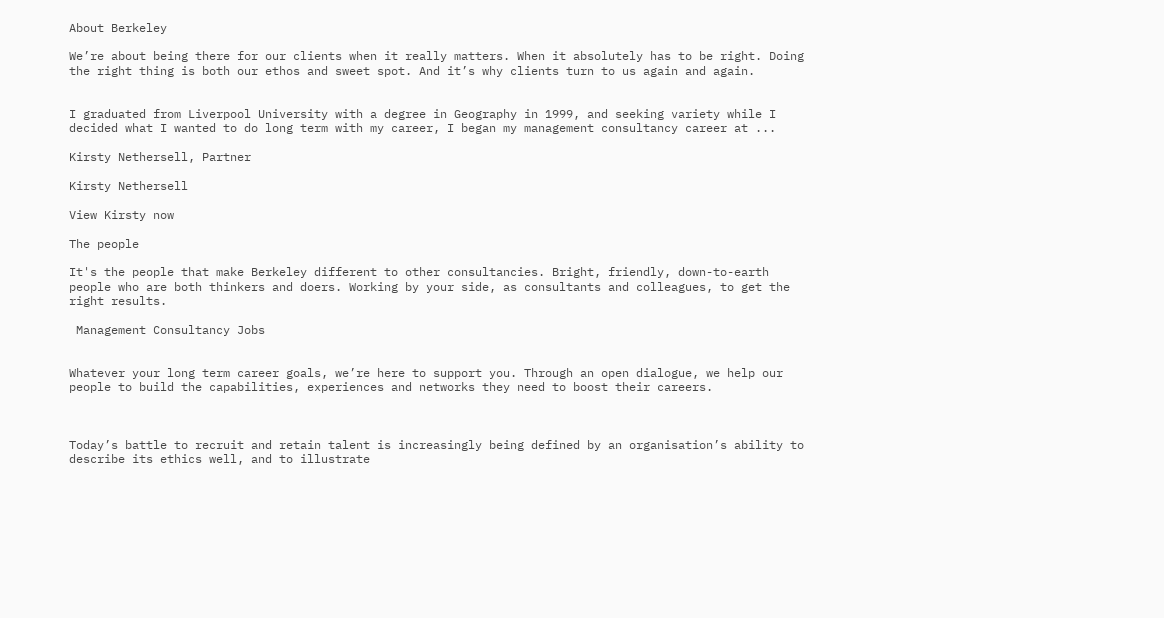About Berkeley

We’re about being there for our clients when it really matters. When it absolutely has to be right. Doing the right thing is both our ethos and sweet spot. And it’s why clients turn to us again and again.


I graduated from Liverpool University with a degree in Geography in 1999, and seeking variety while I decided what I wanted to do long term with my career, I began my management consultancy career at ...

Kirsty Nethersell, Partner

Kirsty Nethersell

View Kirsty now

The people

It's the people that make Berkeley different to other consultancies. Bright, friendly, down-to-earth people who are both thinkers and doers. Working by your side, as consultants and colleagues, to get the right results.

 Management Consultancy Jobs


Whatever your long term career goals, we’re here to support you. Through an open dialogue, we help our people to build the capabilities, experiences and networks they need to boost their careers.



Today’s battle to recruit and retain talent is increasingly being defined by an organisation’s ability to describe its ethics well, and to illustrate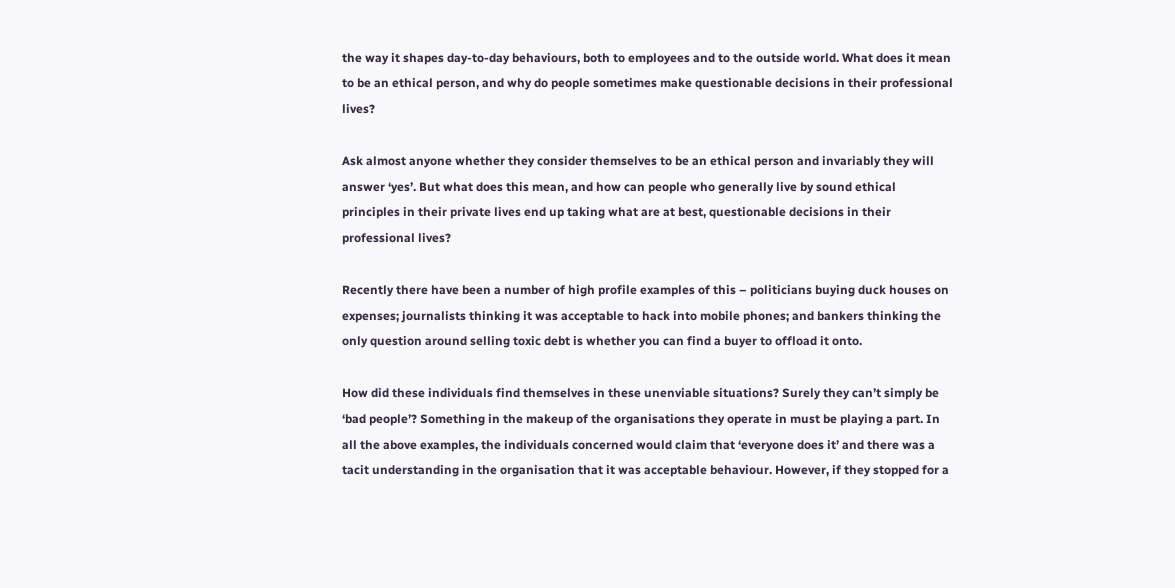the way it shapes day-to-day behaviours, both to employees and to the outside world. What does it mean to be an ethical person, and why do people sometimes make questionable decisions in their professional lives?

Ask almost anyone whether they consider themselves to be an ethical person and invariably they will answer ‘yes’. But what does this mean, and how can people who generally live by sound ethical principles in their private lives end up taking what are at best, questionable decisions in their professional lives?

Recently there have been a number of high profile examples of this – politicians buying duck houses on expenses; journalists thinking it was acceptable to hack into mobile phones; and bankers thinking the only question around selling toxic debt is whether you can find a buyer to offload it onto.

How did these individuals find themselves in these unenviable situations? Surely they can’t simply be ‘bad people’? Something in the makeup of the organisations they operate in must be playing a part. In all the above examples, the individuals concerned would claim that ‘everyone does it’ and there was a tacit understanding in the organisation that it was acceptable behaviour. However, if they stopped for a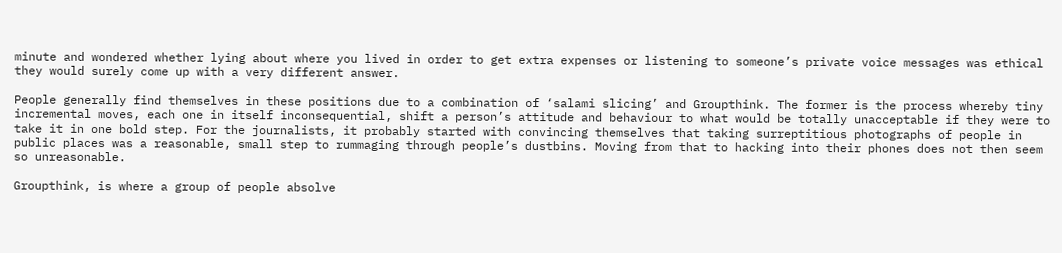minute and wondered whether lying about where you lived in order to get extra expenses or listening to someone’s private voice messages was ethical they would surely come up with a very different answer.

People generally find themselves in these positions due to a combination of ‘salami slicing’ and Groupthink. The former is the process whereby tiny incremental moves, each one in itself inconsequential, shift a person’s attitude and behaviour to what would be totally unacceptable if they were to take it in one bold step. For the journalists, it probably started with convincing themselves that taking surreptitious photographs of people in public places was a reasonable, small step to rummaging through people’s dustbins. Moving from that to hacking into their phones does not then seem so unreasonable.

Groupthink, is where a group of people absolve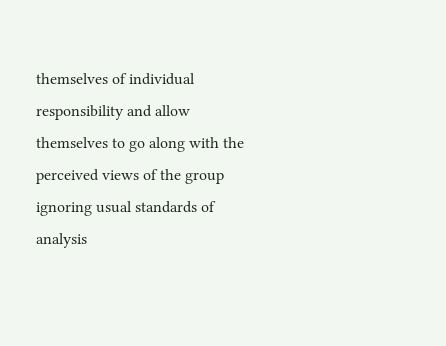themselves of individual responsibility and allow themselves to go along with the perceived views of the group ignoring usual standards of analysis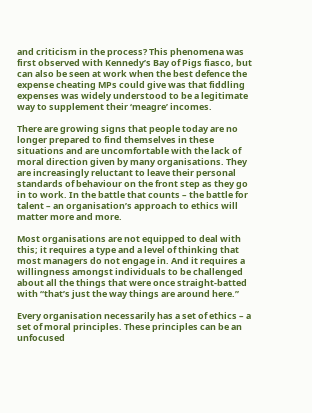and criticism in the process? This phenomena was first observed with Kennedy’s Bay of Pigs fiasco, but can also be seen at work when the best defence the expense cheating MPs could give was that fiddling expenses was widely understood to be a legitimate way to supplement their ‘meagre’ incomes.

There are growing signs that people today are no longer prepared to find themselves in these situations and are uncomfortable with the lack of moral direction given by many organisations. They are increasingly reluctant to leave their personal standards of behaviour on the front step as they go in to work. In the battle that counts – the battle for talent – an organisation’s approach to ethics will matter more and more.

Most organisations are not equipped to deal with this; it requires a type and a level of thinking that most managers do not engage in. And it requires a willingness amongst individuals to be challenged about all the things that were once straight-batted with “that’s just the way things are around here.”

Every organisation necessarily has a set of ethics – a set of moral principles. These principles can be an unfocused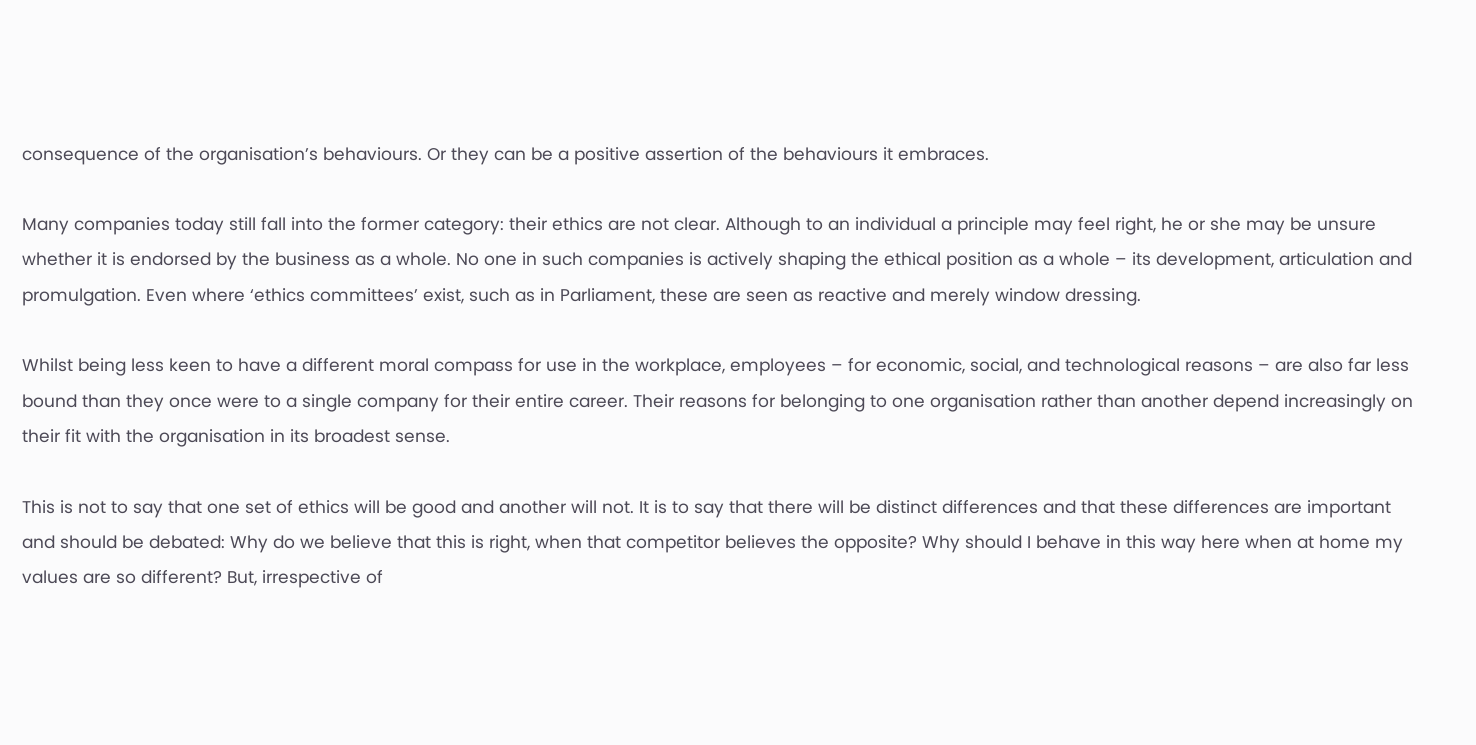consequence of the organisation’s behaviours. Or they can be a positive assertion of the behaviours it embraces.

Many companies today still fall into the former category: their ethics are not clear. Although to an individual a principle may feel right, he or she may be unsure whether it is endorsed by the business as a whole. No one in such companies is actively shaping the ethical position as a whole – its development, articulation and promulgation. Even where ‘ethics committees’ exist, such as in Parliament, these are seen as reactive and merely window dressing.

Whilst being less keen to have a different moral compass for use in the workplace, employees – for economic, social, and technological reasons – are also far less bound than they once were to a single company for their entire career. Their reasons for belonging to one organisation rather than another depend increasingly on their fit with the organisation in its broadest sense.

This is not to say that one set of ethics will be good and another will not. It is to say that there will be distinct differences and that these differences are important and should be debated: Why do we believe that this is right, when that competitor believes the opposite? Why should I behave in this way here when at home my values are so different? But, irrespective of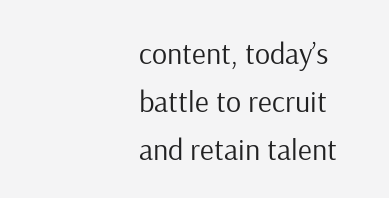content, today’s battle to recruit and retain talent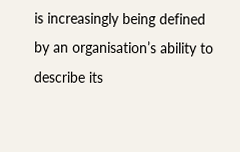is increasingly being defined by an organisation’s ability to describe its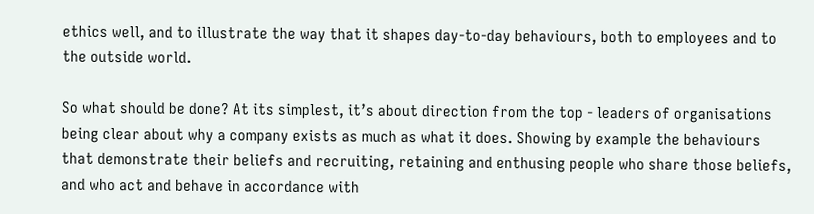ethics well, and to illustrate the way that it shapes day-to-day behaviours, both to employees and to the outside world.

So what should be done? At its simplest, it’s about direction from the top - leaders of organisations being clear about why a company exists as much as what it does. Showing by example the behaviours that demonstrate their beliefs and recruiting, retaining and enthusing people who share those beliefs, and who act and behave in accordance with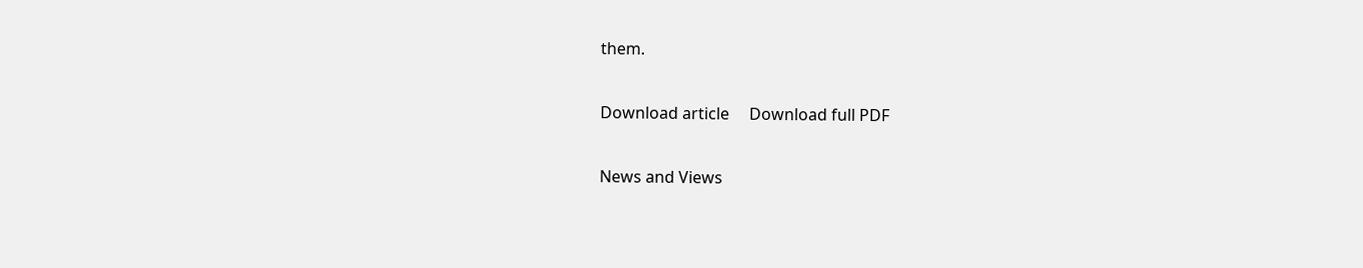them.

Download article     Download full PDF

News and Views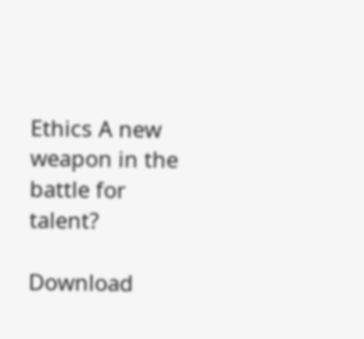Ethics A new weapon in the battle for talent?

Download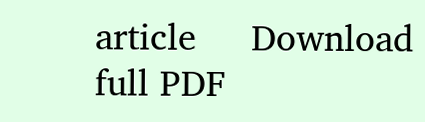article     Download full PDF